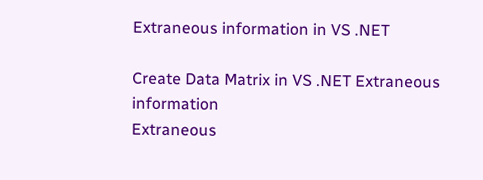Extraneous information in VS .NET

Create Data Matrix in VS .NET Extraneous information
Extraneous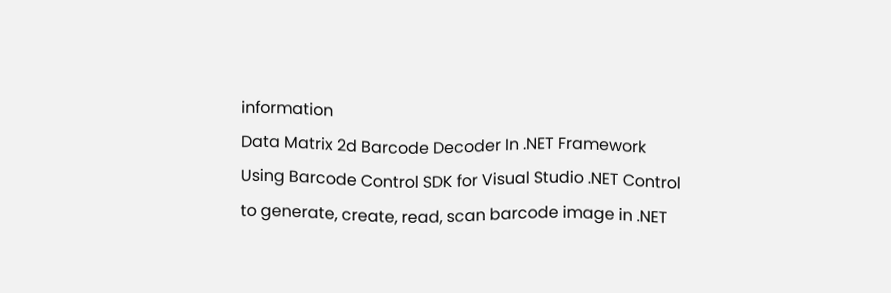information
Data Matrix 2d Barcode Decoder In .NET Framework
Using Barcode Control SDK for Visual Studio .NET Control to generate, create, read, scan barcode image in .NET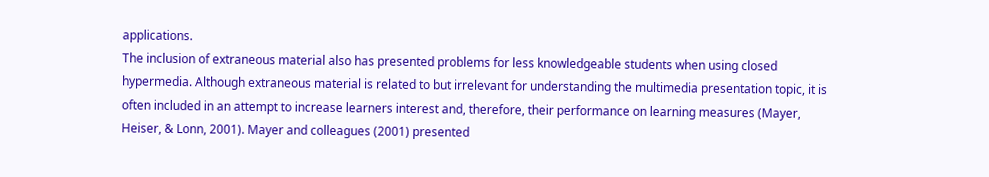applications.
The inclusion of extraneous material also has presented problems for less knowledgeable students when using closed hypermedia. Although extraneous material is related to but irrelevant for understanding the multimedia presentation topic, it is often included in an attempt to increase learners interest and, therefore, their performance on learning measures (Mayer, Heiser, & Lonn, 2001). Mayer and colleagues (2001) presented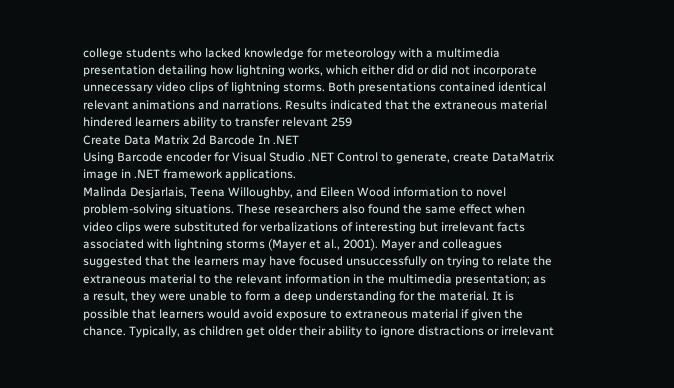college students who lacked knowledge for meteorology with a multimedia presentation detailing how lightning works, which either did or did not incorporate unnecessary video clips of lightning storms. Both presentations contained identical relevant animations and narrations. Results indicated that the extraneous material hindered learners ability to transfer relevant 259
Create Data Matrix 2d Barcode In .NET
Using Barcode encoder for Visual Studio .NET Control to generate, create DataMatrix image in .NET framework applications.
Malinda Desjarlais, Teena Willoughby, and Eileen Wood information to novel problem-solving situations. These researchers also found the same effect when video clips were substituted for verbalizations of interesting but irrelevant facts associated with lightning storms (Mayer et al., 2001). Mayer and colleagues suggested that the learners may have focused unsuccessfully on trying to relate the extraneous material to the relevant information in the multimedia presentation; as a result, they were unable to form a deep understanding for the material. It is possible that learners would avoid exposure to extraneous material if given the chance. Typically, as children get older their ability to ignore distractions or irrelevant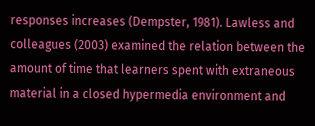responses increases (Dempster, 1981). Lawless and colleagues (2003) examined the relation between the amount of time that learners spent with extraneous material in a closed hypermedia environment and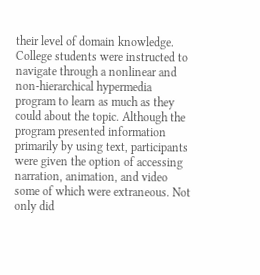their level of domain knowledge. College students were instructed to navigate through a nonlinear and non-hierarchical hypermedia program to learn as much as they could about the topic. Although the program presented information primarily by using text, participants were given the option of accessing narration, animation, and video some of which were extraneous. Not only did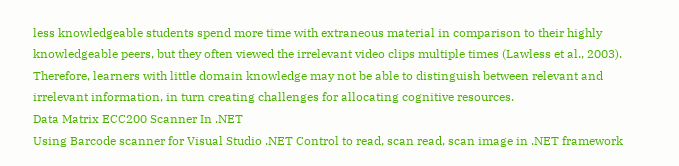less knowledgeable students spend more time with extraneous material in comparison to their highly knowledgeable peers, but they often viewed the irrelevant video clips multiple times (Lawless et al., 2003). Therefore, learners with little domain knowledge may not be able to distinguish between relevant and irrelevant information, in turn creating challenges for allocating cognitive resources.
Data Matrix ECC200 Scanner In .NET
Using Barcode scanner for Visual Studio .NET Control to read, scan read, scan image in .NET framework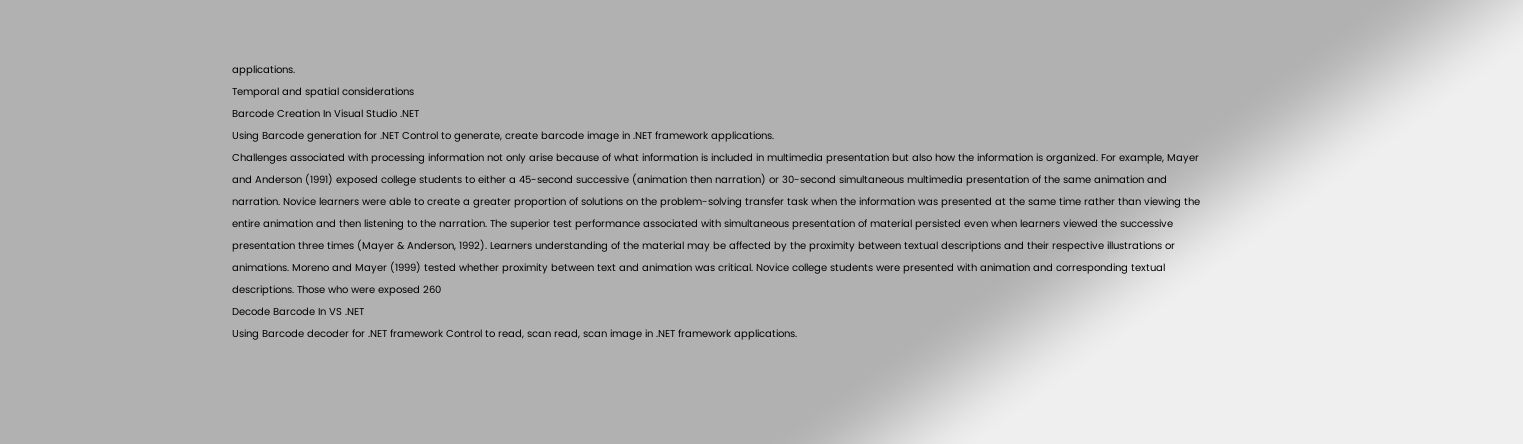applications.
Temporal and spatial considerations
Barcode Creation In Visual Studio .NET
Using Barcode generation for .NET Control to generate, create barcode image in .NET framework applications.
Challenges associated with processing information not only arise because of what information is included in multimedia presentation but also how the information is organized. For example, Mayer and Anderson (1991) exposed college students to either a 45-second successive (animation then narration) or 30-second simultaneous multimedia presentation of the same animation and narration. Novice learners were able to create a greater proportion of solutions on the problem-solving transfer task when the information was presented at the same time rather than viewing the entire animation and then listening to the narration. The superior test performance associated with simultaneous presentation of material persisted even when learners viewed the successive presentation three times (Mayer & Anderson, 1992). Learners understanding of the material may be affected by the proximity between textual descriptions and their respective illustrations or animations. Moreno and Mayer (1999) tested whether proximity between text and animation was critical. Novice college students were presented with animation and corresponding textual descriptions. Those who were exposed 260
Decode Barcode In VS .NET
Using Barcode decoder for .NET framework Control to read, scan read, scan image in .NET framework applications.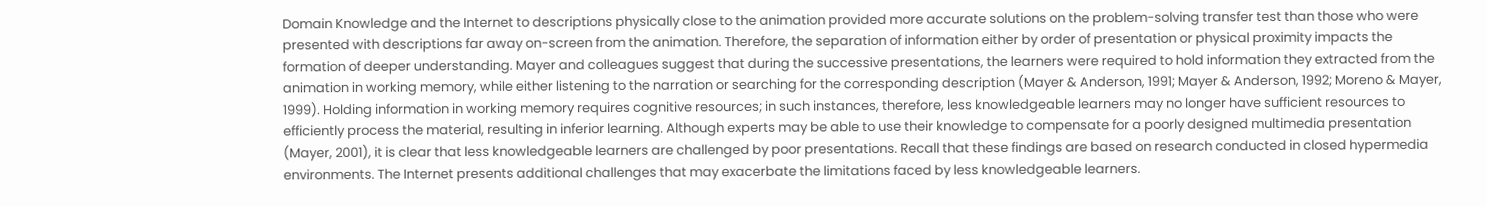Domain Knowledge and the Internet to descriptions physically close to the animation provided more accurate solutions on the problem-solving transfer test than those who were presented with descriptions far away on-screen from the animation. Therefore, the separation of information either by order of presentation or physical proximity impacts the formation of deeper understanding. Mayer and colleagues suggest that during the successive presentations, the learners were required to hold information they extracted from the animation in working memory, while either listening to the narration or searching for the corresponding description (Mayer & Anderson, 1991; Mayer & Anderson, 1992; Moreno & Mayer, 1999). Holding information in working memory requires cognitive resources; in such instances, therefore, less knowledgeable learners may no longer have sufficient resources to efficiently process the material, resulting in inferior learning. Although experts may be able to use their knowledge to compensate for a poorly designed multimedia presentation (Mayer, 2001), it is clear that less knowledgeable learners are challenged by poor presentations. Recall that these findings are based on research conducted in closed hypermedia environments. The Internet presents additional challenges that may exacerbate the limitations faced by less knowledgeable learners.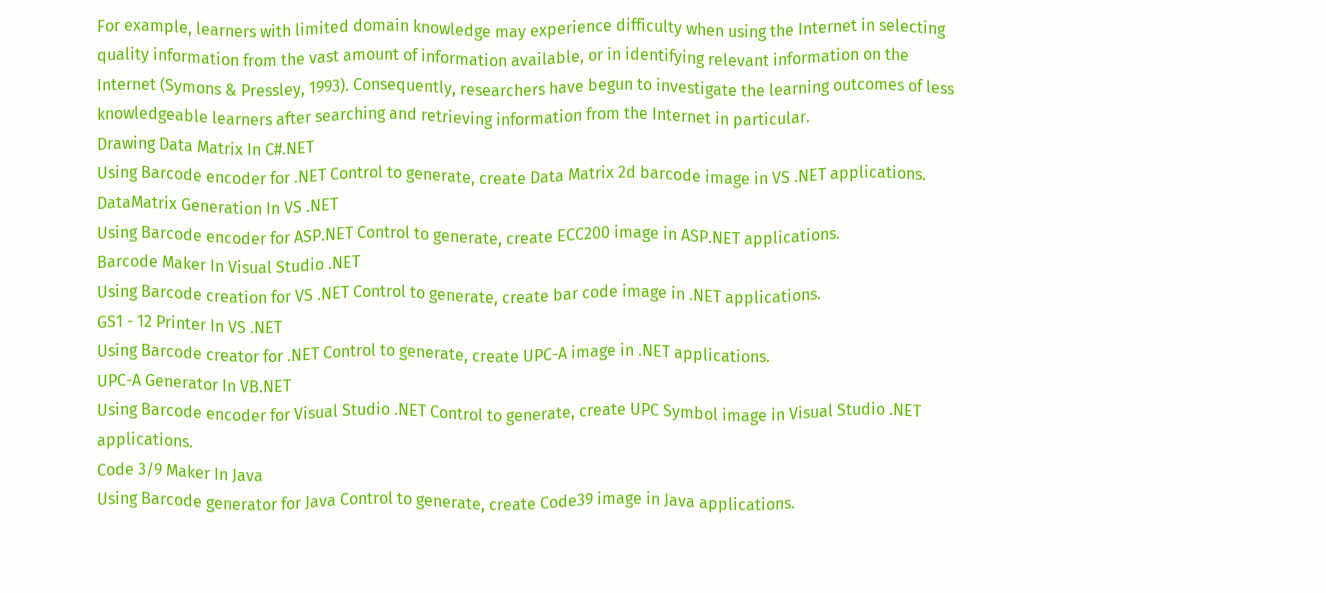For example, learners with limited domain knowledge may experience difficulty when using the Internet in selecting quality information from the vast amount of information available, or in identifying relevant information on the Internet (Symons & Pressley, 1993). Consequently, researchers have begun to investigate the learning outcomes of less knowledgeable learners after searching and retrieving information from the Internet in particular.
Drawing Data Matrix In C#.NET
Using Barcode encoder for .NET Control to generate, create Data Matrix 2d barcode image in VS .NET applications.
DataMatrix Generation In VS .NET
Using Barcode encoder for ASP.NET Control to generate, create ECC200 image in ASP.NET applications.
Barcode Maker In Visual Studio .NET
Using Barcode creation for VS .NET Control to generate, create bar code image in .NET applications.
GS1 - 12 Printer In VS .NET
Using Barcode creator for .NET Control to generate, create UPC-A image in .NET applications.
UPC-A Generator In VB.NET
Using Barcode encoder for Visual Studio .NET Control to generate, create UPC Symbol image in Visual Studio .NET applications.
Code 3/9 Maker In Java
Using Barcode generator for Java Control to generate, create Code39 image in Java applications.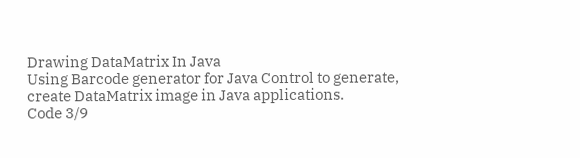Drawing DataMatrix In Java
Using Barcode generator for Java Control to generate, create DataMatrix image in Java applications.
Code 3/9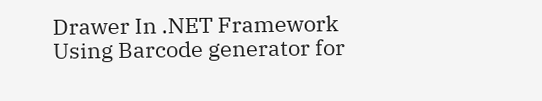Drawer In .NET Framework
Using Barcode generator for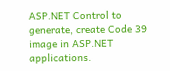ASP.NET Control to generate, create Code 39 image in ASP.NET applications.